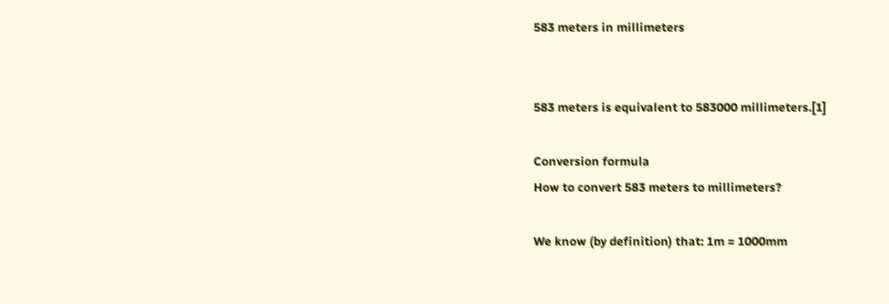583 meters in millimeters


583 meters is equivalent to 583000 millimeters.[1]

Conversion formula
How to convert 583 meters to millimeters?

We know (by definition) that: 1m = 1000mm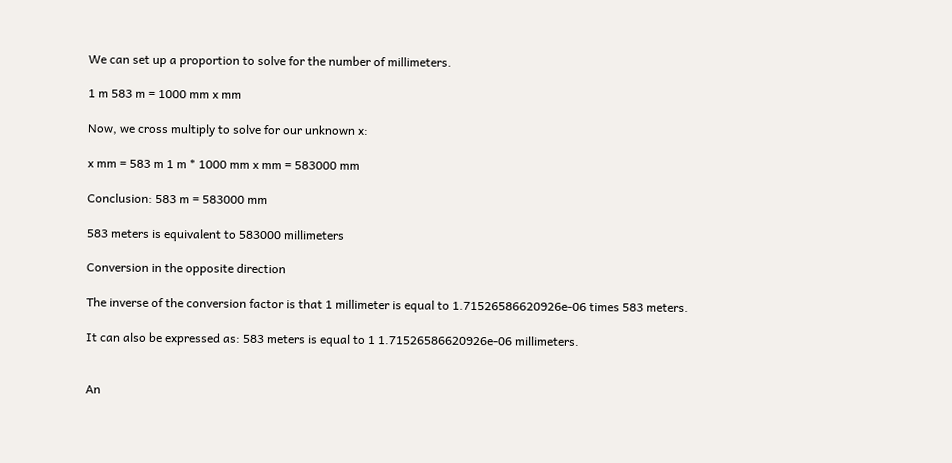We can set up a proportion to solve for the number of millimeters.

1 m 583 m = 1000 mm x mm

Now, we cross multiply to solve for our unknown x:

x mm = 583 m 1 m * 1000 mm x mm = 583000 mm

Conclusion: 583 m = 583000 mm

583 meters is equivalent to 583000 millimeters

Conversion in the opposite direction

The inverse of the conversion factor is that 1 millimeter is equal to 1.71526586620926e-06 times 583 meters.

It can also be expressed as: 583 meters is equal to 1 1.71526586620926e-06 millimeters.


An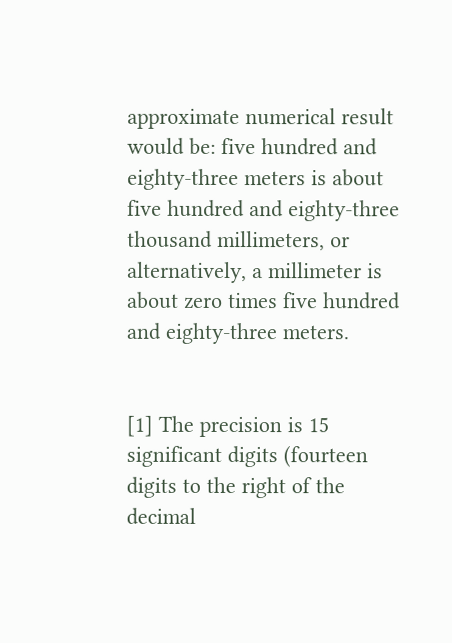approximate numerical result would be: five hundred and eighty-three meters is about five hundred and eighty-three thousand millimeters, or alternatively, a millimeter is about zero times five hundred and eighty-three meters.


[1] The precision is 15 significant digits (fourteen digits to the right of the decimal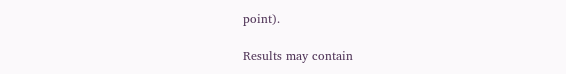point).

Results may contain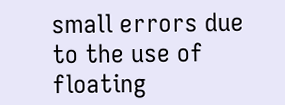small errors due to the use of floating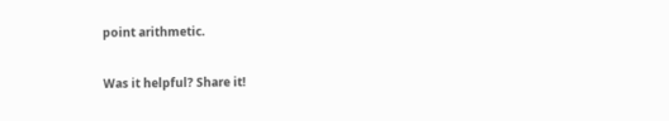point arithmetic.

Was it helpful? Share it!